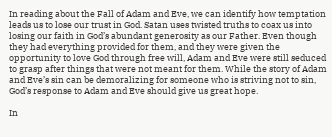In reading about the Fall of Adam and Eve, we can identify how temptation leads us to lose our trust in God. Satan uses twisted truths to coax us into losing our faith in God’s abundant generosity as our Father. Even though they had everything provided for them, and they were given the opportunity to love God through free will, Adam and Eve were still seduced to grasp after things that were not meant for them. While the story of Adam and Eve’s sin can be demoralizing for someone who is striving not to sin, God’s response to Adam and Eve should give us great hope.

In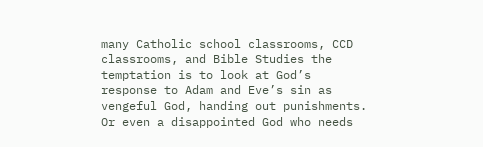many Catholic school classrooms, CCD classrooms, and Bible Studies the temptation is to look at God’s response to Adam and Eve’s sin as vengeful God, handing out punishments. Or even a disappointed God who needs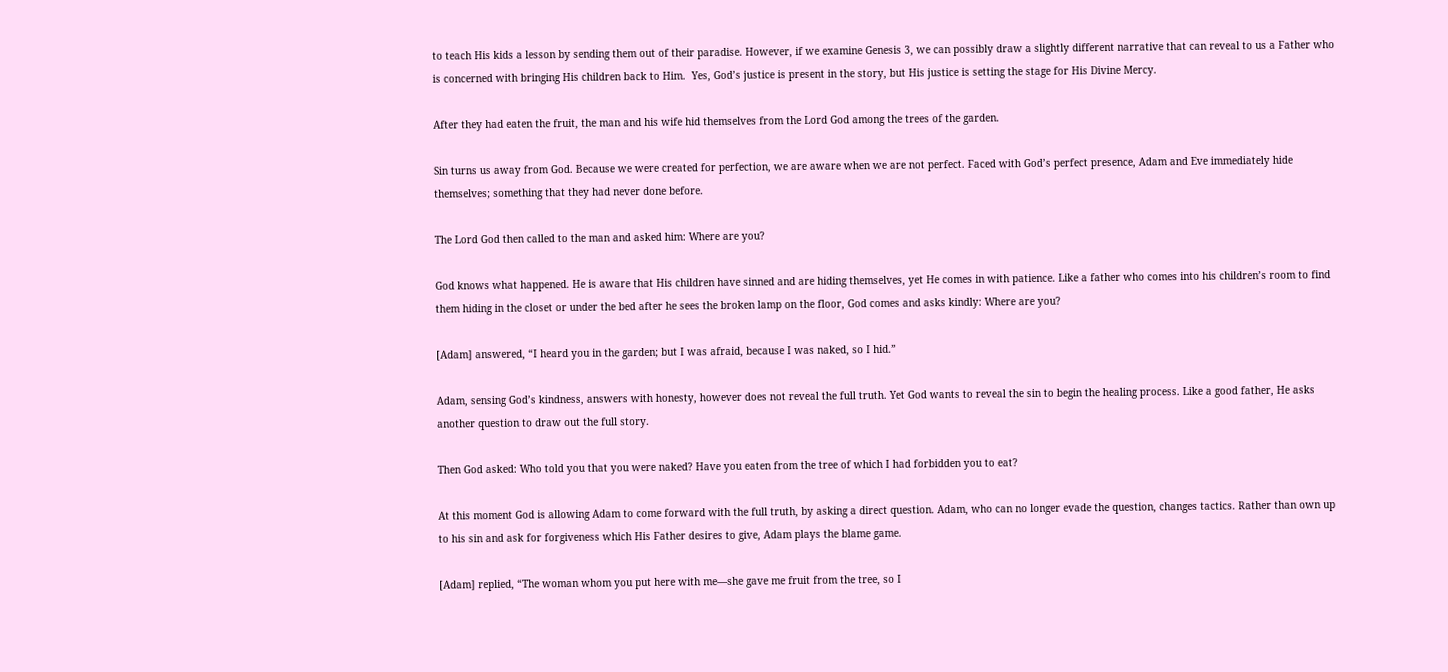to teach His kids a lesson by sending them out of their paradise. However, if we examine Genesis 3, we can possibly draw a slightly different narrative that can reveal to us a Father who is concerned with bringing His children back to Him.  Yes, God’s justice is present in the story, but His justice is setting the stage for His Divine Mercy.

After they had eaten the fruit, the man and his wife hid themselves from the Lord God among the trees of the garden.

Sin turns us away from God. Because we were created for perfection, we are aware when we are not perfect. Faced with God’s perfect presence, Adam and Eve immediately hide themselves; something that they had never done before.

The Lord God then called to the man and asked him: Where are you?

God knows what happened. He is aware that His children have sinned and are hiding themselves, yet He comes in with patience. Like a father who comes into his children’s room to find them hiding in the closet or under the bed after he sees the broken lamp on the floor, God comes and asks kindly: Where are you?

[Adam] answered, “I heard you in the garden; but I was afraid, because I was naked, so I hid.”

Adam, sensing God’s kindness, answers with honesty, however does not reveal the full truth. Yet God wants to reveal the sin to begin the healing process. Like a good father, He asks another question to draw out the full story.

Then God asked: Who told you that you were naked? Have you eaten from the tree of which I had forbidden you to eat?

At this moment God is allowing Adam to come forward with the full truth, by asking a direct question. Adam, who can no longer evade the question, changes tactics. Rather than own up to his sin and ask for forgiveness which His Father desires to give, Adam plays the blame game.

[Adam] replied, “The woman whom you put here with me—she gave me fruit from the tree, so I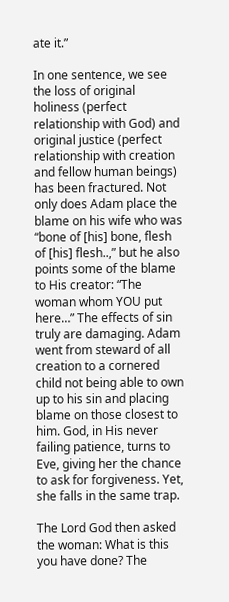ate it.”

In one sentence, we see the loss of original holiness (perfect relationship with God) and original justice (perfect relationship with creation and fellow human beings) has been fractured. Not only does Adam place the blame on his wife who was “bone of [his] bone, flesh of [his] flesh..,” but he also points some of the blame to His creator: “The woman whom YOU put here…” The effects of sin truly are damaging. Adam went from steward of all creation to a cornered child not being able to own up to his sin and placing blame on those closest to him. God, in His never failing patience, turns to Eve, giving her the chance to ask for forgiveness. Yet, she falls in the same trap.

The Lord God then asked the woman: What is this you have done? The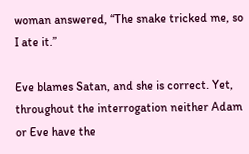woman answered, “The snake tricked me, so I ate it.”

Eve blames Satan, and she is correct. Yet, throughout the interrogation neither Adam or Eve have the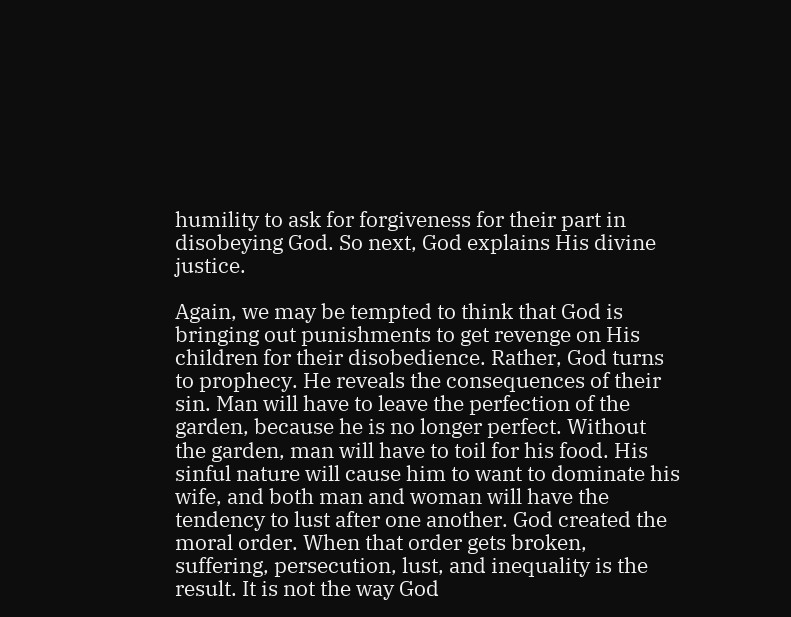humility to ask for forgiveness for their part in disobeying God. So next, God explains His divine justice.

Again, we may be tempted to think that God is bringing out punishments to get revenge on His children for their disobedience. Rather, God turns to prophecy. He reveals the consequences of their sin. Man will have to leave the perfection of the garden, because he is no longer perfect. Without the garden, man will have to toil for his food. His sinful nature will cause him to want to dominate his wife, and both man and woman will have the tendency to lust after one another. God created the moral order. When that order gets broken, suffering, persecution, lust, and inequality is the result. It is not the way God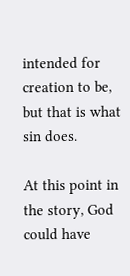intended for creation to be, but that is what sin does.

At this point in the story, God could have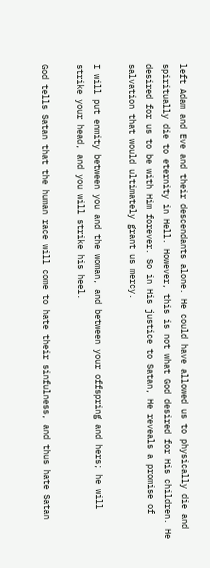left Adam and Eve and their descendants alone. He could have allowed us to physically die and spiritually die to eternity in Hell. However, this is not what God desired for His children. He desired for us to be with Him forever. So in His justice to Satan, He reveals a promise of salvation that would ultimately grant us mercy.

I will put enmity between you and the woman, and between your offspring and hers; he will strike your head, and you will strike his heel.

God tells Satan that the human race will come to hate their sinfulness, and thus hate Satan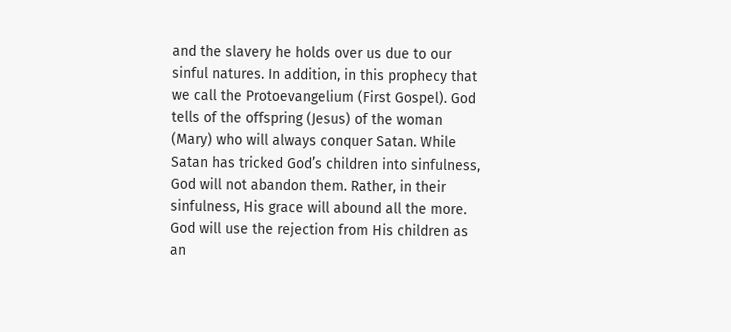and the slavery he holds over us due to our sinful natures. In addition, in this prophecy that we call the Protoevangelium (First Gospel). God tells of the offspring (Jesus) of the woman (Mary) who will always conquer Satan. While Satan has tricked God’s children into sinfulness, God will not abandon them. Rather, in their sinfulness, His grace will abound all the more. God will use the rejection from His children as an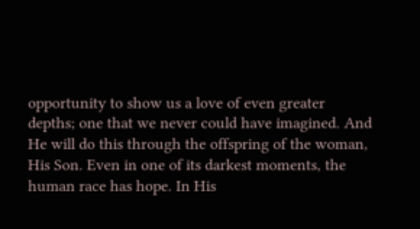opportunity to show us a love of even greater depths; one that we never could have imagined. And He will do this through the offspring of the woman, His Son. Even in one of its darkest moments, the human race has hope. In His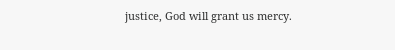justice, God will grant us mercy.